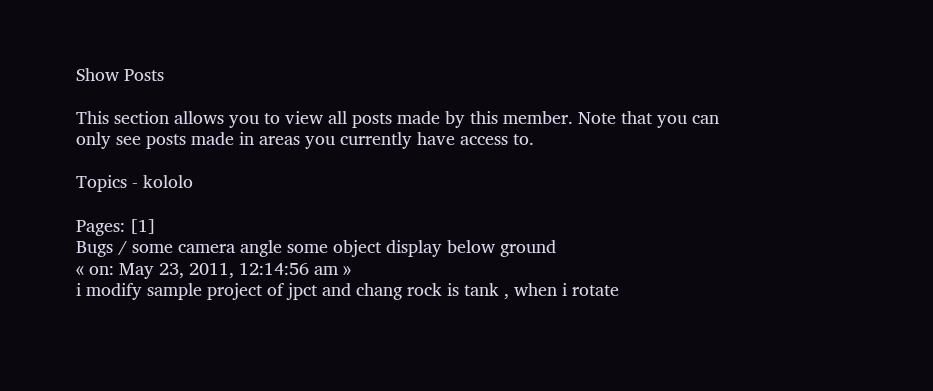Show Posts

This section allows you to view all posts made by this member. Note that you can only see posts made in areas you currently have access to.

Topics - kololo

Pages: [1]
Bugs / some camera angle some object display below ground
« on: May 23, 2011, 12:14:56 am »
i modify sample project of jpct and chang rock is tank , when i rotate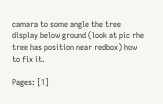camara to some angle the tree display below ground (look at pic rhe tree has position near redbox) how to fix it.

Pages: [1]